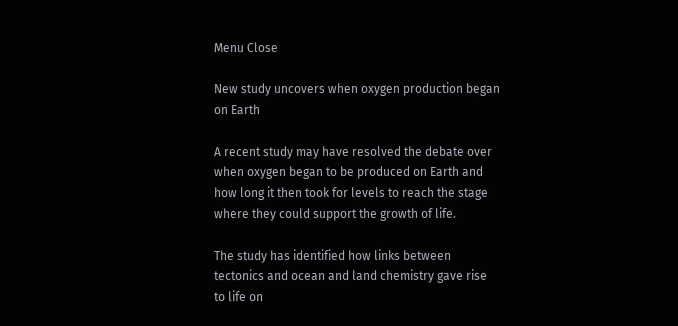Menu Close

New study uncovers when oxygen production began on Earth

A recent study may have resolved the debate over when oxygen began to be produced on Earth and how long it then took for levels to reach the stage where they could support the growth of life.

The study has identified how links between tectonics and ocean and land chemistry gave rise to life on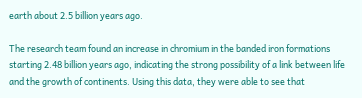earth about 2.5 billion years ago.

The research team found an increase in chromium in the banded iron formations starting 2.48 billion years ago, indicating the strong possibility of a link between life and the growth of continents. Using this data, they were able to see that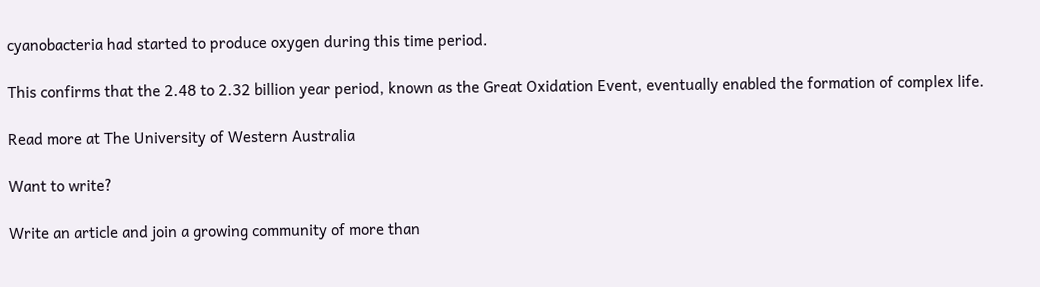cyanobacteria had started to produce oxygen during this time period.

This confirms that the 2.48 to 2.32 billion year period, known as the Great Oxidation Event, eventually enabled the formation of complex life.

Read more at The University of Western Australia

Want to write?

Write an article and join a growing community of more than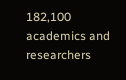182,100 academics and researchers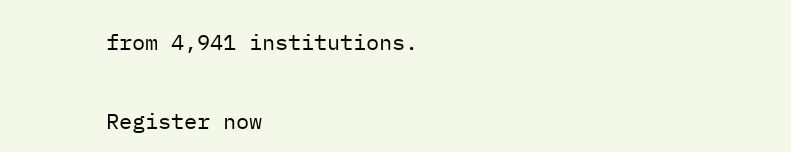from 4,941 institutions.

Register now